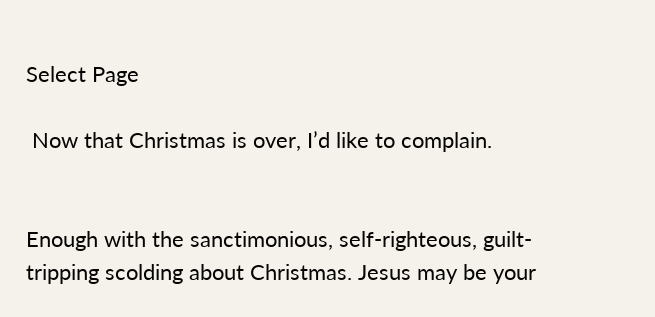Select Page

 Now that Christmas is over, I’d like to complain.


Enough with the sanctimonious, self-righteous, guilt-tripping scolding about Christmas. Jesus may be your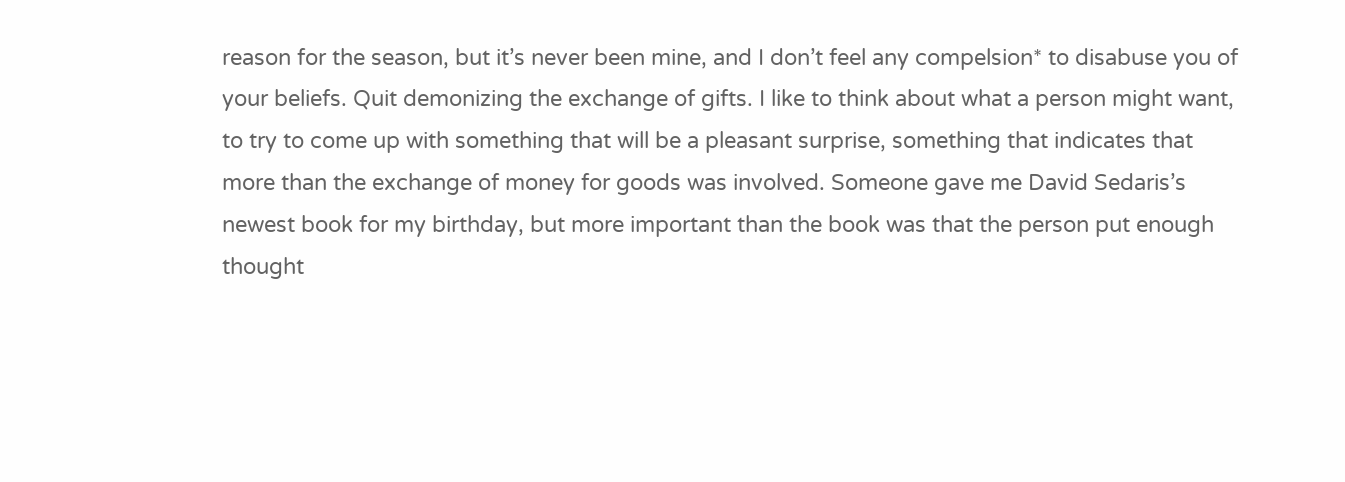reason for the season, but it’s never been mine, and I don’t feel any compelsion* to disabuse you of your beliefs. Quit demonizing the exchange of gifts. I like to think about what a person might want, to try to come up with something that will be a pleasant surprise, something that indicates that more than the exchange of money for goods was involved. Someone gave me David Sedaris’s newest book for my birthday, but more important than the book was that the person put enough thought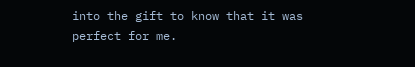into the gift to know that it was perfect for me.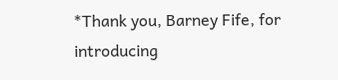*Thank you, Barney Fife, for introducing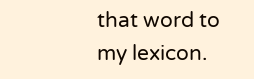that word to my lexicon.